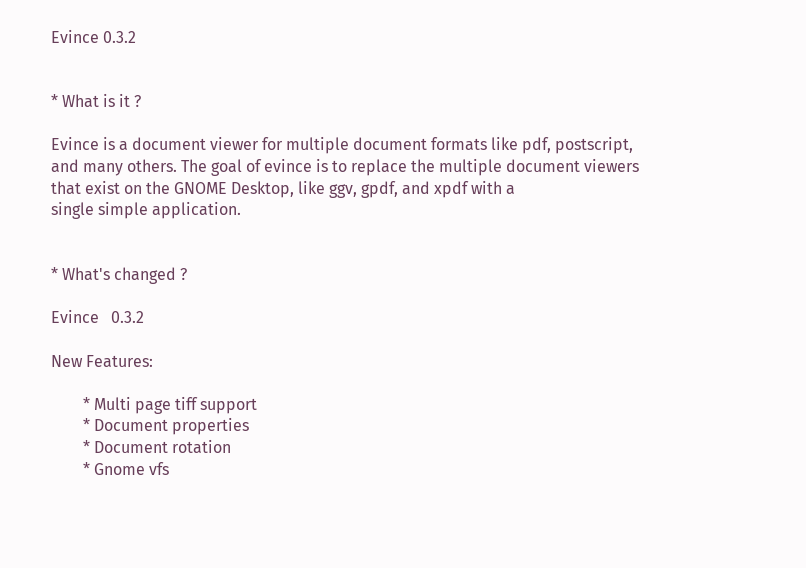Evince 0.3.2


* What is it ?

Evince is a document viewer for multiple document formats like pdf, postscript,
and many others. The goal of evince is to replace the multiple document viewers
that exist on the GNOME Desktop, like ggv, gpdf, and xpdf with a
single simple application.


* What's changed ?

Evince   0.3.2

New Features:

        * Multi page tiff support
        * Document properties
        * Document rotation
        * Gnome vfs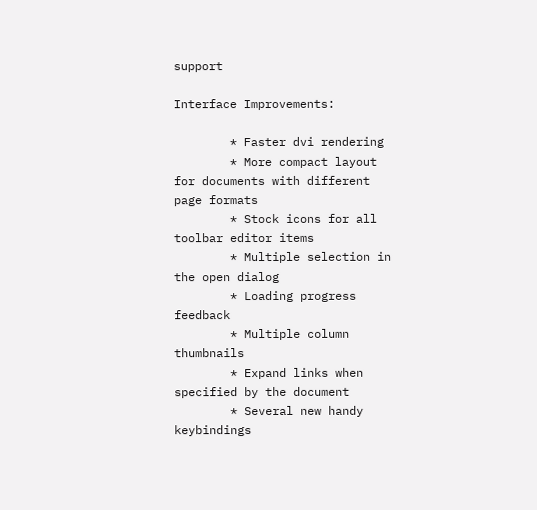support

Interface Improvements:

        * Faster dvi rendering
        * More compact layout for documents with different page formats
        * Stock icons for all toolbar editor items
        * Multiple selection in the open dialog
        * Loading progress feedback
        * Multiple column thumbnails
        * Expand links when specified by the document
        * Several new handy keybindings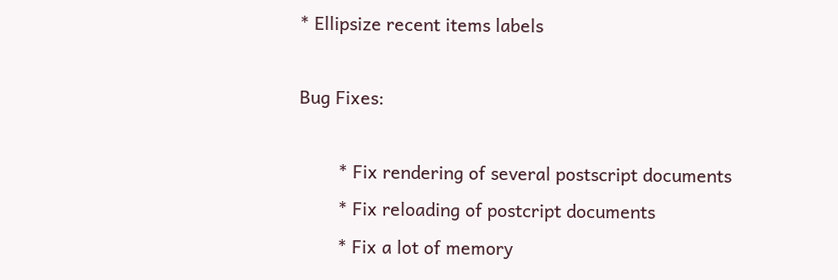* Ellipsize recent items labels

Bug Fixes:

        * Fix rendering of several postscript documents
        * Fix reloading of postcript documents
        * Fix a lot of memory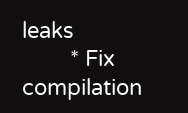leaks
        * Fix compilation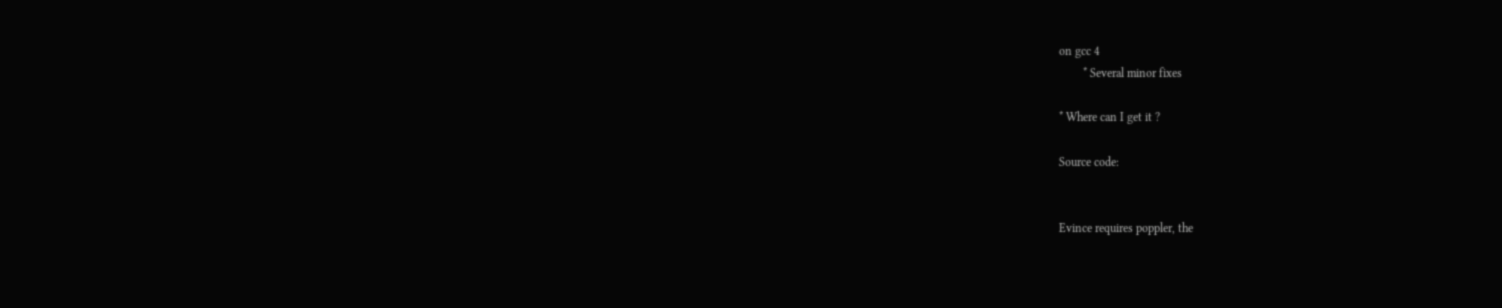on gcc 4
        * Several minor fixes

* Where can I get it ?

Source code:


Evince requires poppler, the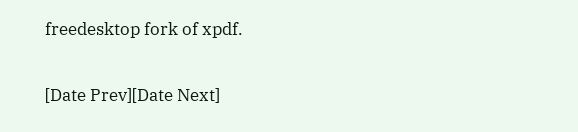freedesktop fork of xpdf.


[Date Prev][Date Next]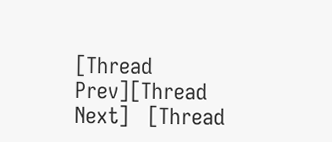[Thread Prev][Thread Next]   [Thread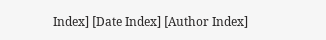Index] [Date Index] [Author Index]